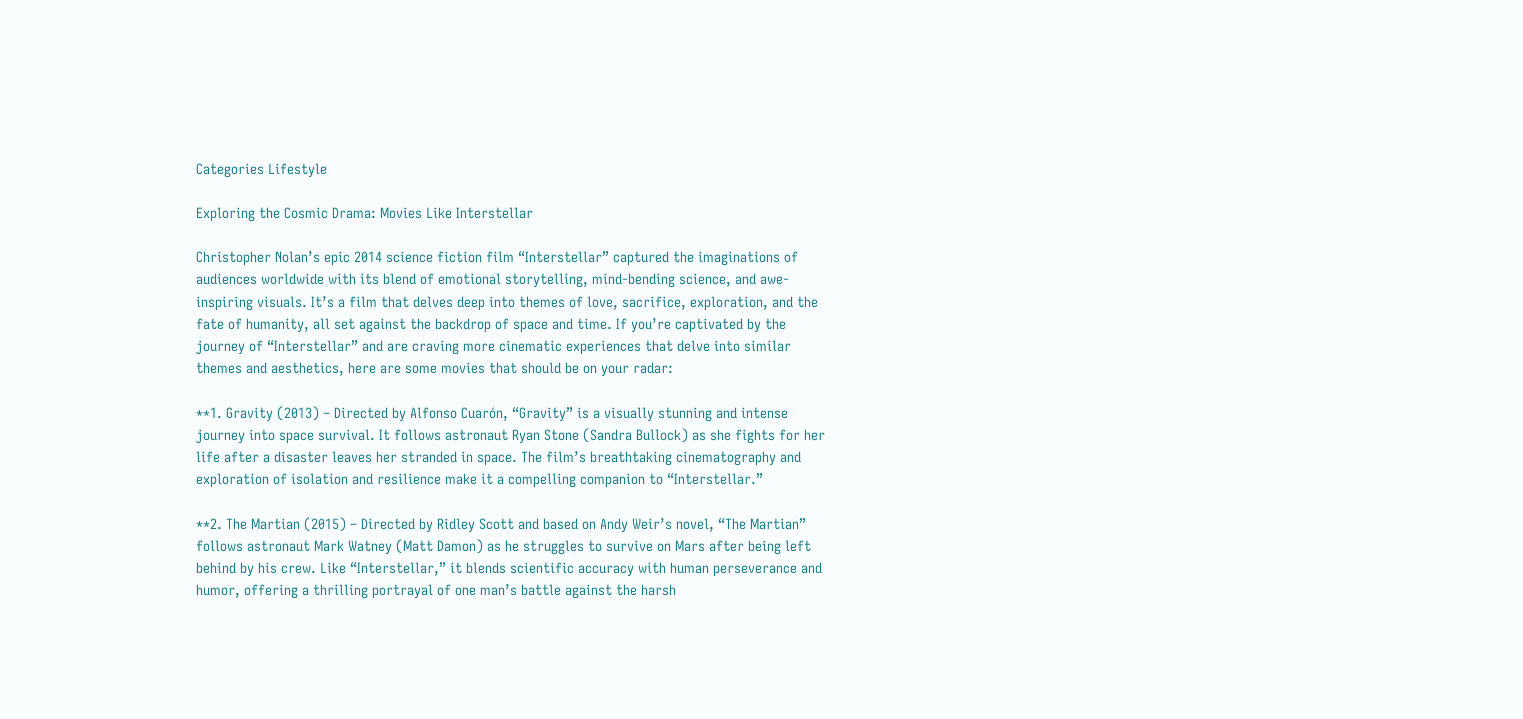Categories Lifestyle

Exploring the Cosmic Drama: Movies Like Interstellar

Christopher Nolan’s epic 2014 science fiction film “Interstellar” captured the imaginations of audiences worldwide with its blend of emotional storytelling, mind-bending science, and awe-inspiring visuals. It’s a film that delves deep into themes of love, sacrifice, exploration, and the fate of humanity, all set against the backdrop of space and time. If you’re captivated by the journey of “Interstellar” and are craving more cinematic experiences that delve into similar themes and aesthetics, here are some movies that should be on your radar:

**1. Gravity (2013) – Directed by Alfonso Cuarón, “Gravity” is a visually stunning and intense journey into space survival. It follows astronaut Ryan Stone (Sandra Bullock) as she fights for her life after a disaster leaves her stranded in space. The film’s breathtaking cinematography and exploration of isolation and resilience make it a compelling companion to “Interstellar.”

**2. The Martian (2015) – Directed by Ridley Scott and based on Andy Weir’s novel, “The Martian” follows astronaut Mark Watney (Matt Damon) as he struggles to survive on Mars after being left behind by his crew. Like “Interstellar,” it blends scientific accuracy with human perseverance and humor, offering a thrilling portrayal of one man’s battle against the harsh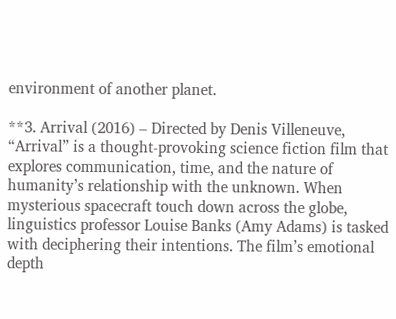environment of another planet.

**3. Arrival (2016) – Directed by Denis Villeneuve, “Arrival” is a thought-provoking science fiction film that explores communication, time, and the nature of humanity’s relationship with the unknown. When mysterious spacecraft touch down across the globe, linguistics professor Louise Banks (Amy Adams) is tasked with deciphering their intentions. The film’s emotional depth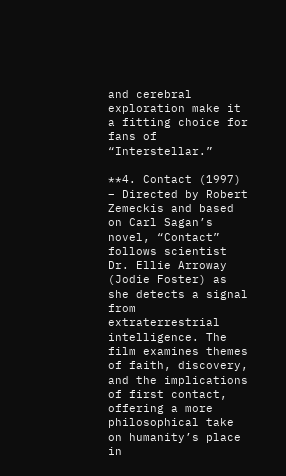and cerebral exploration make it a fitting choice for fans of “Interstellar.”

**4. Contact (1997) – Directed by Robert Zemeckis and based on Carl Sagan’s novel, “Contact” follows scientist Dr. Ellie Arroway (Jodie Foster) as she detects a signal from extraterrestrial intelligence. The film examines themes of faith, discovery, and the implications of first contact, offering a more philosophical take on humanity’s place in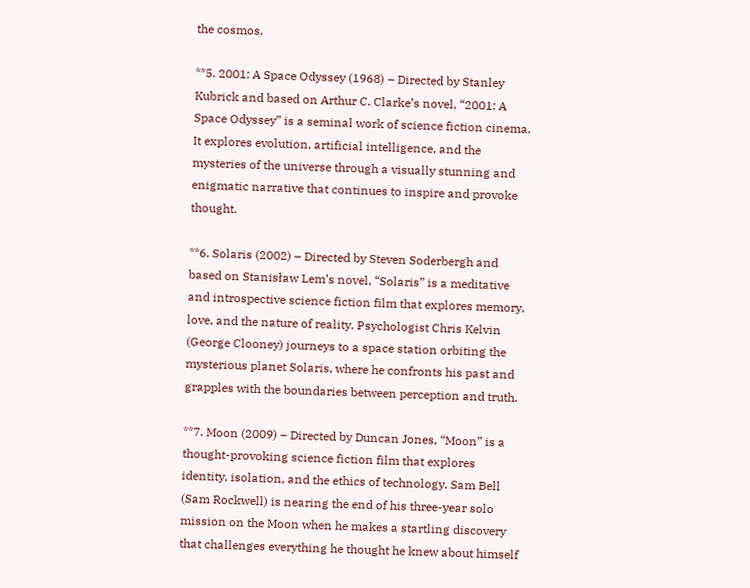the cosmos.

**5. 2001: A Space Odyssey (1968) – Directed by Stanley Kubrick and based on Arthur C. Clarke’s novel, “2001: A Space Odyssey” is a seminal work of science fiction cinema. It explores evolution, artificial intelligence, and the mysteries of the universe through a visually stunning and enigmatic narrative that continues to inspire and provoke thought.

**6. Solaris (2002) – Directed by Steven Soderbergh and based on Stanisław Lem’s novel, “Solaris” is a meditative and introspective science fiction film that explores memory, love, and the nature of reality. Psychologist Chris Kelvin (George Clooney) journeys to a space station orbiting the mysterious planet Solaris, where he confronts his past and grapples with the boundaries between perception and truth.

**7. Moon (2009) – Directed by Duncan Jones, “Moon” is a thought-provoking science fiction film that explores identity, isolation, and the ethics of technology. Sam Bell (Sam Rockwell) is nearing the end of his three-year solo mission on the Moon when he makes a startling discovery that challenges everything he thought he knew about himself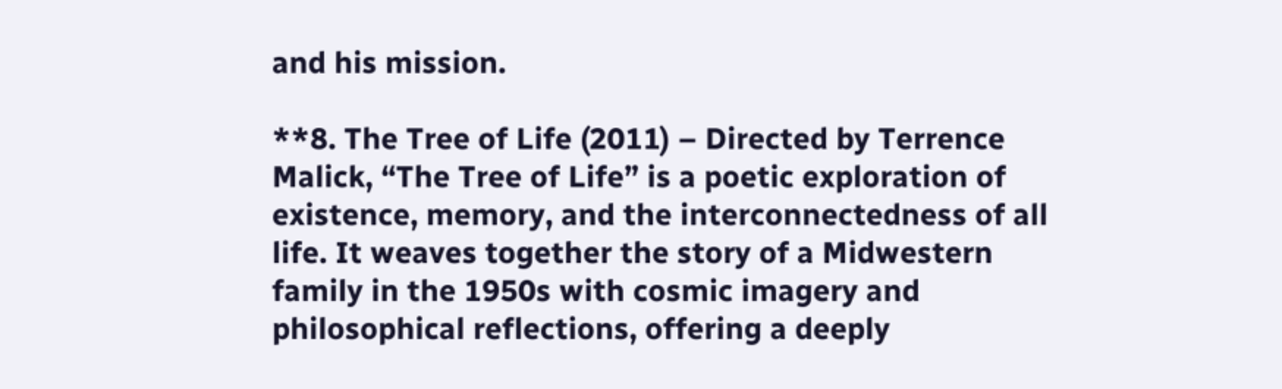and his mission.

**8. The Tree of Life (2011) – Directed by Terrence Malick, “The Tree of Life” is a poetic exploration of existence, memory, and the interconnectedness of all life. It weaves together the story of a Midwestern family in the 1950s with cosmic imagery and philosophical reflections, offering a deeply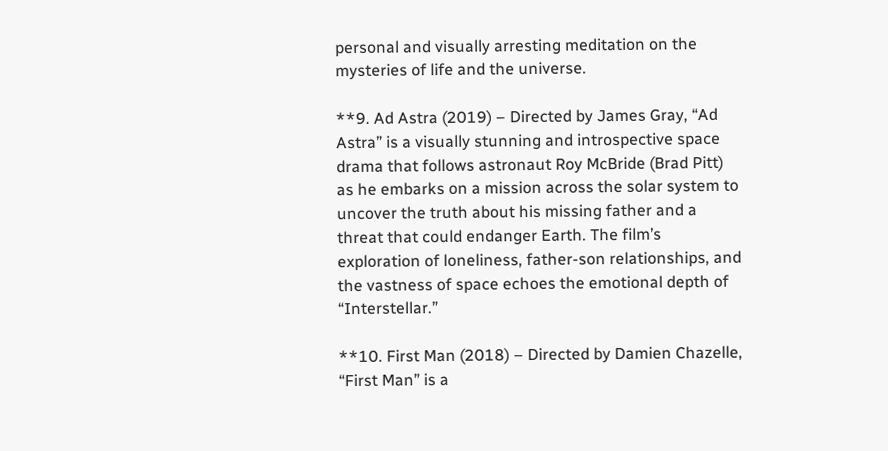personal and visually arresting meditation on the mysteries of life and the universe.

**9. Ad Astra (2019) – Directed by James Gray, “Ad Astra” is a visually stunning and introspective space drama that follows astronaut Roy McBride (Brad Pitt) as he embarks on a mission across the solar system to uncover the truth about his missing father and a threat that could endanger Earth. The film’s exploration of loneliness, father-son relationships, and the vastness of space echoes the emotional depth of “Interstellar.”

**10. First Man (2018) – Directed by Damien Chazelle, “First Man” is a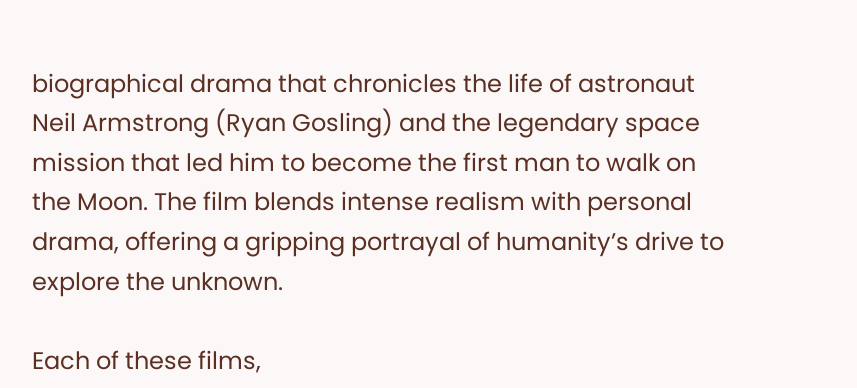biographical drama that chronicles the life of astronaut Neil Armstrong (Ryan Gosling) and the legendary space mission that led him to become the first man to walk on the Moon. The film blends intense realism with personal drama, offering a gripping portrayal of humanity’s drive to explore the unknown.

Each of these films,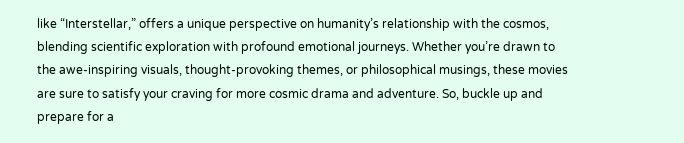like “Interstellar,” offers a unique perspective on humanity’s relationship with the cosmos, blending scientific exploration with profound emotional journeys. Whether you’re drawn to the awe-inspiring visuals, thought-provoking themes, or philosophical musings, these movies are sure to satisfy your craving for more cosmic drama and adventure. So, buckle up and prepare for a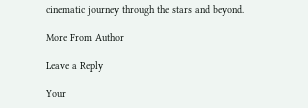cinematic journey through the stars and beyond.

More From Author

Leave a Reply

Your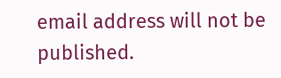email address will not be published.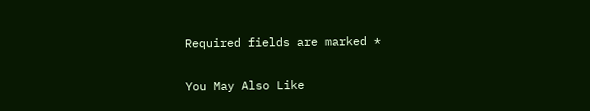Required fields are marked *

You May Also Like